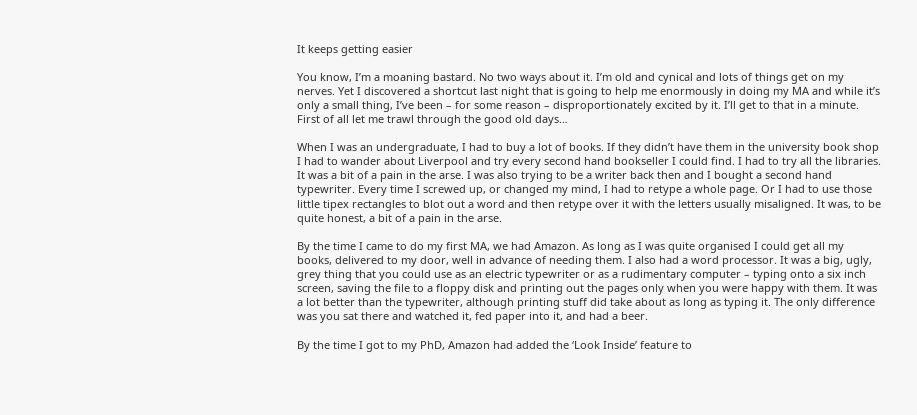It keeps getting easier

You know, I’m a moaning bastard. No two ways about it. I’m old and cynical and lots of things get on my nerves. Yet I discovered a shortcut last night that is going to help me enormously in doing my MA and while it’s only a small thing, I’ve been – for some reason – disproportionately excited by it. I’ll get to that in a minute. First of all let me trawl through the good old days…

When I was an undergraduate, I had to buy a lot of books. If they didn’t have them in the university book shop I had to wander about Liverpool and try every second hand bookseller I could find. I had to try all the libraries. It was a bit of a pain in the arse. I was also trying to be a writer back then and I bought a second hand typewriter. Every time I screwed up, or changed my mind, I had to retype a whole page. Or I had to use those little tipex rectangles to blot out a word and then retype over it with the letters usually misaligned. It was, to be quite honest, a bit of a pain in the arse.

By the time I came to do my first MA, we had Amazon. As long as I was quite organised I could get all my books, delivered to my door, well in advance of needing them. I also had a word processor. It was a big, ugly, grey thing that you could use as an electric typewriter or as a rudimentary computer – typing onto a six inch screen, saving the file to a floppy disk and printing out the pages only when you were happy with them. It was a lot better than the typewriter, although printing stuff did take about as long as typing it. The only difference was you sat there and watched it, fed paper into it, and had a beer.

By the time I got to my PhD, Amazon had added the ‘Look Inside’ feature to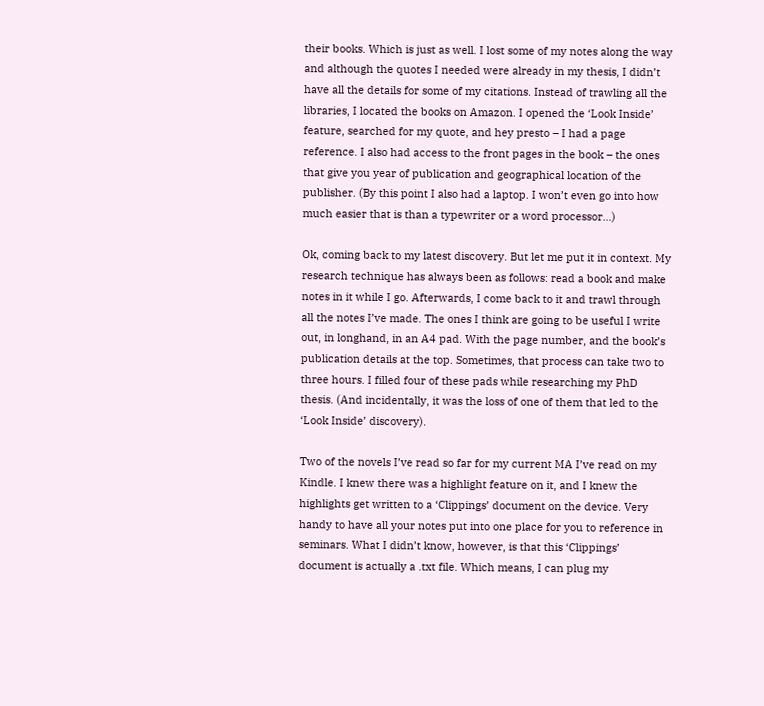their books. Which is just as well. I lost some of my notes along the way and although the quotes I needed were already in my thesis, I didn’t have all the details for some of my citations. Instead of trawling all the libraries, I located the books on Amazon. I opened the ‘Look Inside’ feature, searched for my quote, and hey presto – I had a page reference. I also had access to the front pages in the book – the ones that give you year of publication and geographical location of the publisher. (By this point I also had a laptop. I won’t even go into how much easier that is than a typewriter or a word processor…)

Ok, coming back to my latest discovery. But let me put it in context. My research technique has always been as follows: read a book and make notes in it while I go. Afterwards, I come back to it and trawl through all the notes I’ve made. The ones I think are going to be useful I write out, in longhand, in an A4 pad. With the page number, and the book’s publication details at the top. Sometimes, that process can take two to three hours. I filled four of these pads while researching my PhD thesis. (And incidentally, it was the loss of one of them that led to the ‘Look Inside’ discovery).

Two of the novels I’ve read so far for my current MA I’ve read on my Kindle. I knew there was a highlight feature on it, and I knew the highlights get written to a ‘Clippings’ document on the device. Very handy to have all your notes put into one place for you to reference in seminars. What I didn’t know, however, is that this ‘Clippings’ document is actually a .txt file. Which means, I can plug my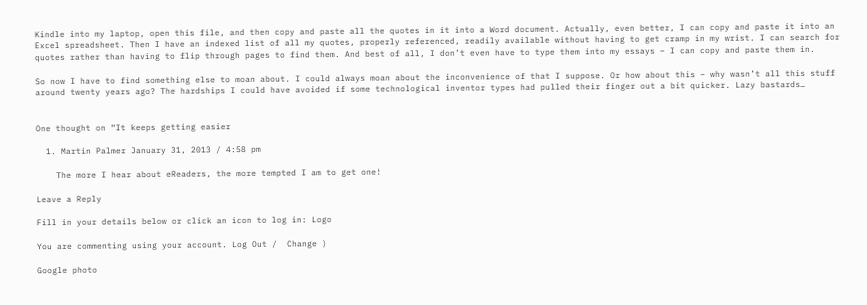Kindle into my laptop, open this file, and then copy and paste all the quotes in it into a Word document. Actually, even better, I can copy and paste it into an Excel spreadsheet. Then I have an indexed list of all my quotes, properly referenced, readily available without having to get cramp in my wrist. I can search for quotes rather than having to flip through pages to find them. And best of all, I don’t even have to type them into my essays – I can copy and paste them in.

So now I have to find something else to moan about. I could always moan about the inconvenience of that I suppose. Or how about this – why wasn’t all this stuff around twenty years ago? The hardships I could have avoided if some technological inventor types had pulled their finger out a bit quicker. Lazy bastards…


One thought on “It keeps getting easier

  1. Martin Palmer January 31, 2013 / 4:58 pm

    The more I hear about eReaders, the more tempted I am to get one!

Leave a Reply

Fill in your details below or click an icon to log in: Logo

You are commenting using your account. Log Out /  Change )

Google photo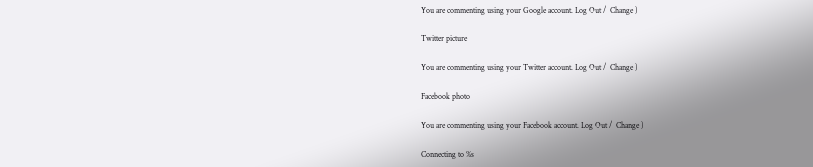You are commenting using your Google account. Log Out /  Change )

Twitter picture

You are commenting using your Twitter account. Log Out /  Change )

Facebook photo

You are commenting using your Facebook account. Log Out /  Change )

Connecting to %s